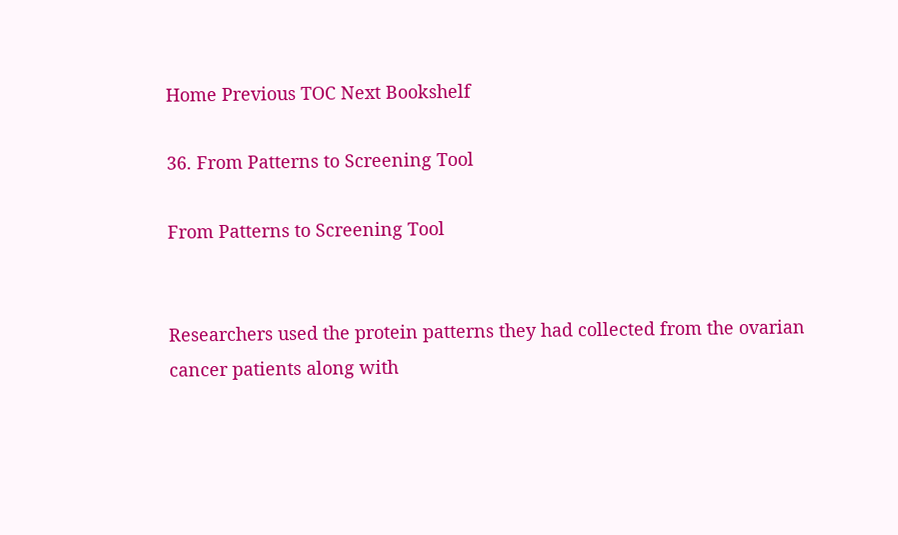Home Previous TOC Next Bookshelf

36. From Patterns to Screening Tool

From Patterns to Screening Tool


Researchers used the protein patterns they had collected from the ovarian cancer patients along with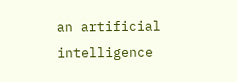an artificial intelligence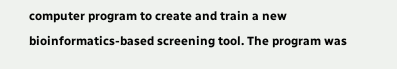computer program to create and train a new bioinformatics-based screening tool. The program was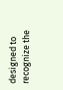designed to recognize the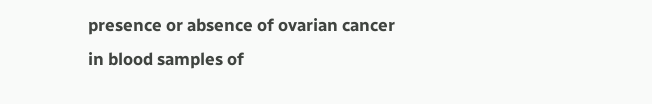presence or absence of ovarian cancer in blood samples of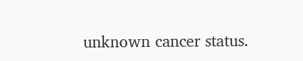unknown cancer status.